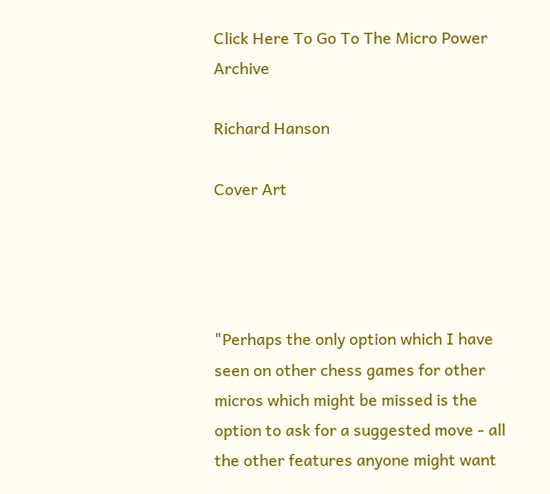Click Here To Go To The Micro Power Archive

Richard Hanson

Cover Art




"Perhaps the only option which I have seen on other chess games for other micros which might be missed is the option to ask for a suggested move - all the other features anyone might want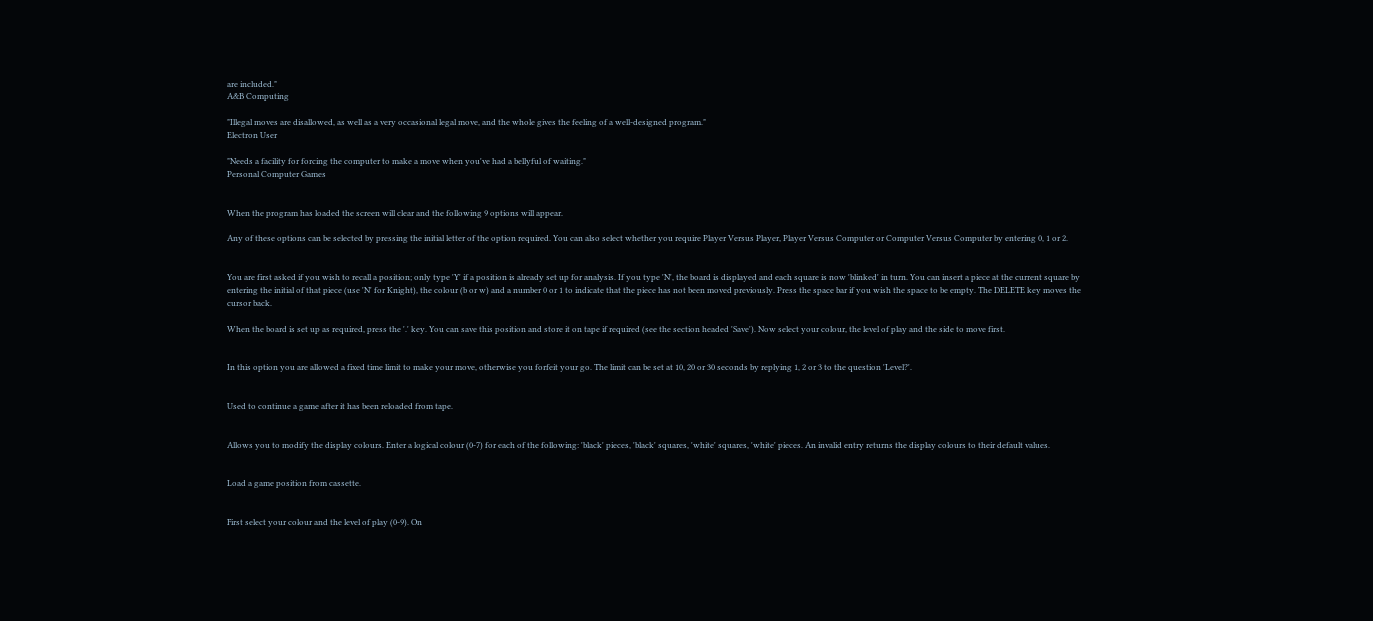are included."
A&B Computing

"Illegal moves are disallowed, as well as a very occasional legal move, and the whole gives the feeling of a well-designed program."
Electron User

"Needs a facility for forcing the computer to make a move when you've had a bellyful of waiting."
Personal Computer Games


When the program has loaded the screen will clear and the following 9 options will appear.

Any of these options can be selected by pressing the initial letter of the option required. You can also select whether you require Player Versus Player, Player Versus Computer or Computer Versus Computer by entering 0, 1 or 2.


You are first asked if you wish to recall a position; only type 'Y' if a position is already set up for analysis. If you type 'N', the board is displayed and each square is now 'blinked' in turn. You can insert a piece at the current square by entering the initial of that piece (use 'N' for Knight), the colour (b or w) and a number 0 or 1 to indicate that the piece has not been moved previously. Press the space bar if you wish the space to be empty. The DELETE key moves the cursor back.

When the board is set up as required, press the '.' key. You can save this position and store it on tape if required (see the section headed 'Save'). Now select your colour, the level of play and the side to move first.


In this option you are allowed a fixed time limit to make your move, otherwise you forfeit your go. The limit can be set at 10, 20 or 30 seconds by replying 1, 2 or 3 to the question 'Level?'.


Used to continue a game after it has been reloaded from tape.


Allows you to modify the display colours. Enter a logical colour (0-7) for each of the following: 'black' pieces, 'black' squares, 'white' squares, 'white' pieces. An invalid entry returns the display colours to their default values.


Load a game position from cassette.


First select your colour and the level of play (0-9). On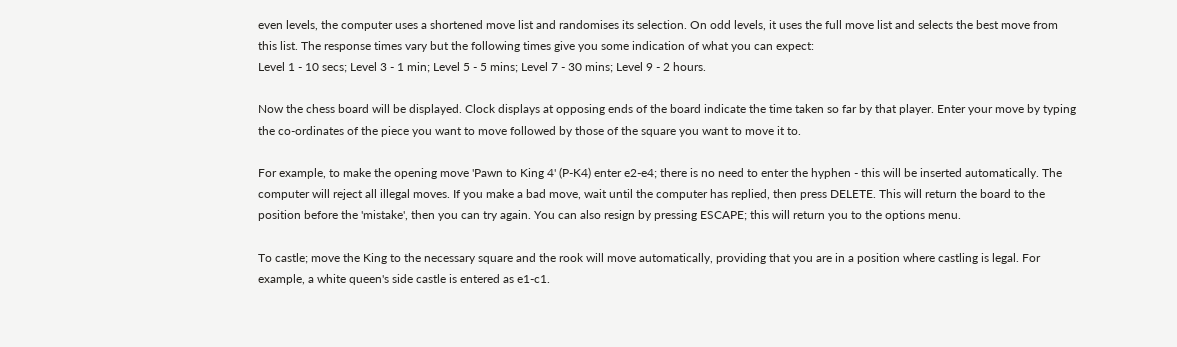even levels, the computer uses a shortened move list and randomises its selection. On odd levels, it uses the full move list and selects the best move from this list. The response times vary but the following times give you some indication of what you can expect:
Level 1 - 10 secs; Level 3 - 1 min; Level 5 - 5 mins; Level 7 - 30 mins; Level 9 - 2 hours.

Now the chess board will be displayed. Clock displays at opposing ends of the board indicate the time taken so far by that player. Enter your move by typing the co-ordinates of the piece you want to move followed by those of the square you want to move it to.

For example, to make the opening move 'Pawn to King 4' (P-K4) enter e2-e4; there is no need to enter the hyphen - this will be inserted automatically. The computer will reject all illegal moves. If you make a bad move, wait until the computer has replied, then press DELETE. This will return the board to the position before the 'mistake', then you can try again. You can also resign by pressing ESCAPE; this will return you to the options menu.

To castle; move the King to the necessary square and the rook will move automatically, providing that you are in a position where castling is legal. For example, a white queen's side castle is entered as e1-c1.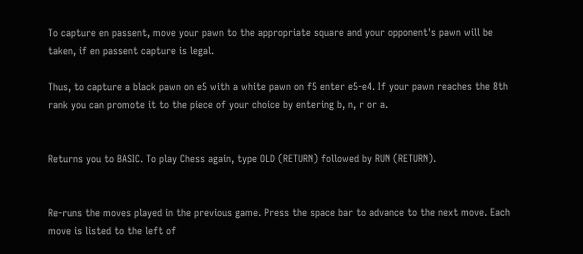To capture en passent, move your pawn to the appropriate square and your opponent's pawn will be taken, if en passent capture is legal.

Thus, to capture a black pawn on e5 with a white pawn on f5 enter e5-e4. If your pawn reaches the 8th rank you can promote it to the piece of your choice by entering b, n, r or a.


Returns you to BASIC. To play Chess again, type OLD (RETURN) followed by RUN (RETURN).


Re-runs the moves played in the previous game. Press the space bar to advance to the next move. Each move is listed to the left of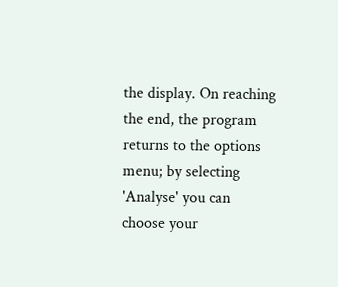the display. On reaching the end, the program returns to the options menu; by selecting 'Analyse' you can choose your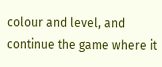colour and level, and continue the game where it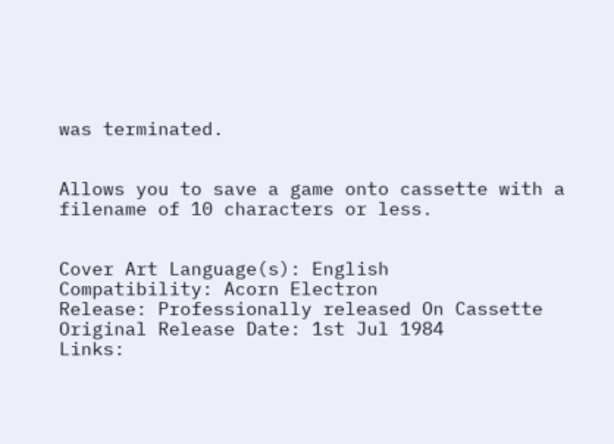was terminated.


Allows you to save a game onto cassette with a filename of 10 characters or less.


Cover Art Language(s): English
Compatibility: Acorn Electron
Release: Professionally released On Cassette
Original Release Date: 1st Jul 1984
Links: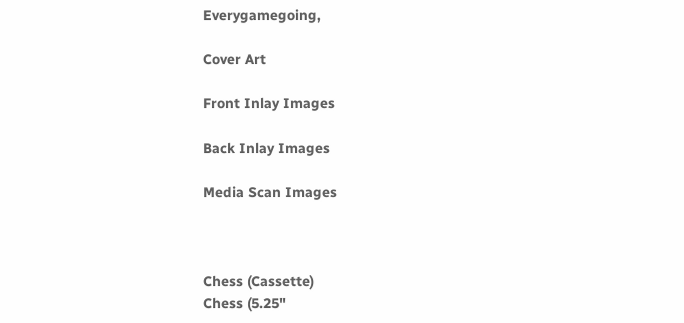Everygamegoing,

Cover Art

Front Inlay Images

Back Inlay Images

Media Scan Images



Chess (Cassette)
Chess (5.25"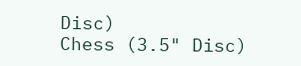Disc)
Chess (3.5" Disc)